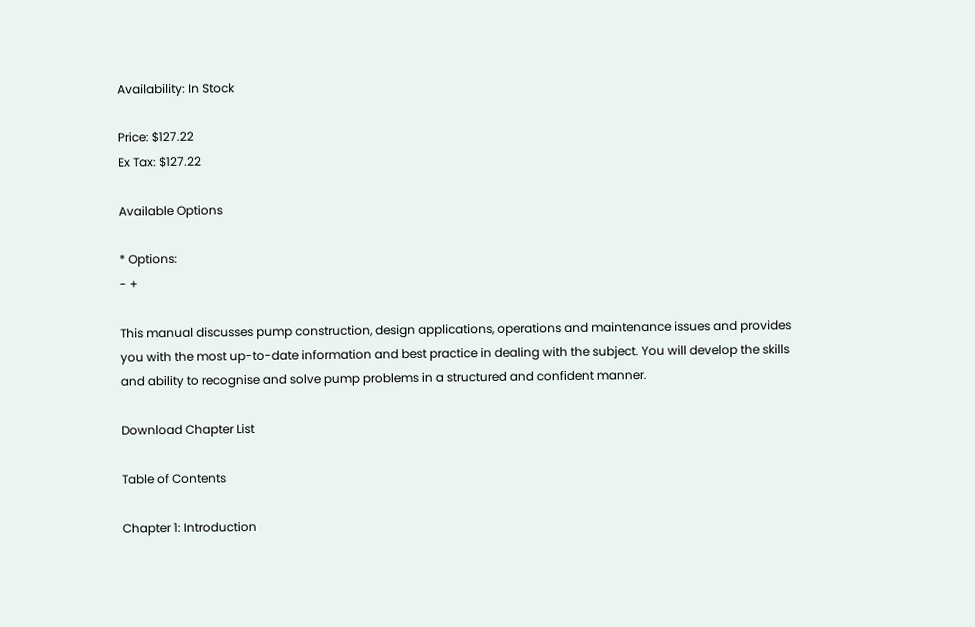Availability: In Stock

Price: $127.22
Ex Tax: $127.22

Available Options

* Options:
- +

This manual discusses pump construction, design applications, operations and maintenance issues and provides you with the most up-to-date information and best practice in dealing with the subject. You will develop the skills and ability to recognise and solve pump problems in a structured and confident manner.

Download Chapter List

Table of Contents

Chapter 1: Introduction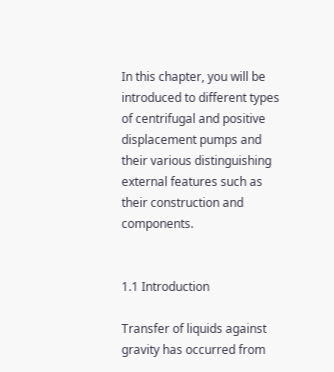In this chapter, you will be introduced to different types of centrifugal and positive displacement pumps and their various distinguishing external features such as their construction and components.


1.1 Introduction

Transfer of liquids against gravity has occurred from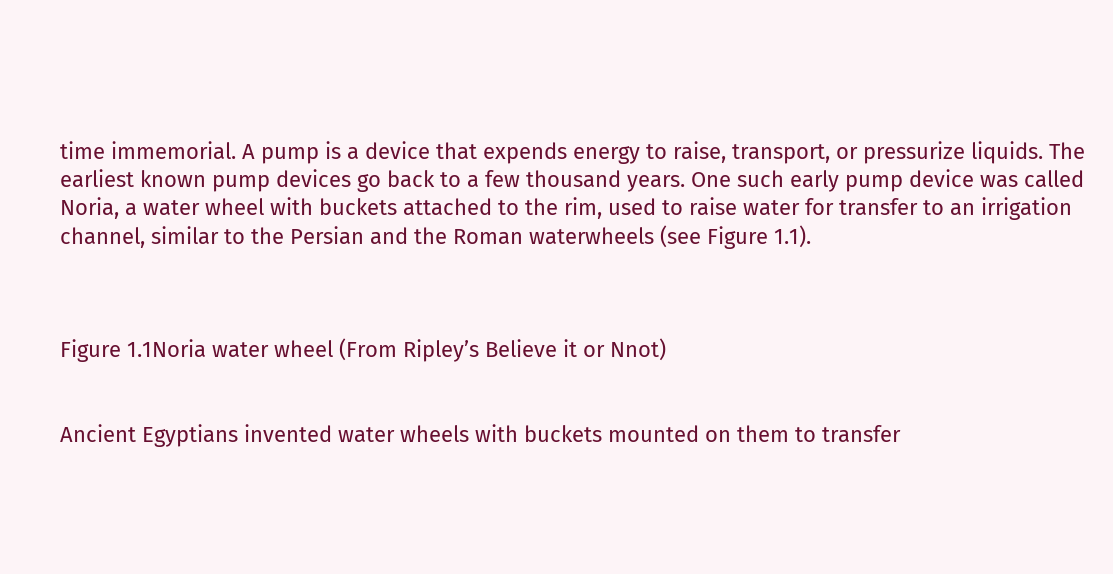time immemorial. A pump is a device that expends energy to raise, transport, or pressurize liquids. The earliest known pump devices go back to a few thousand years. One such early pump device was called Noria, a water wheel with buckets attached to the rim, used to raise water for transfer to an irrigation channel, similar to the Persian and the Roman waterwheels (see Figure 1.1).



Figure 1.1Noria water wheel (From Ripley’s Believe it or Nnot)


Ancient Egyptians invented water wheels with buckets mounted on them to transfer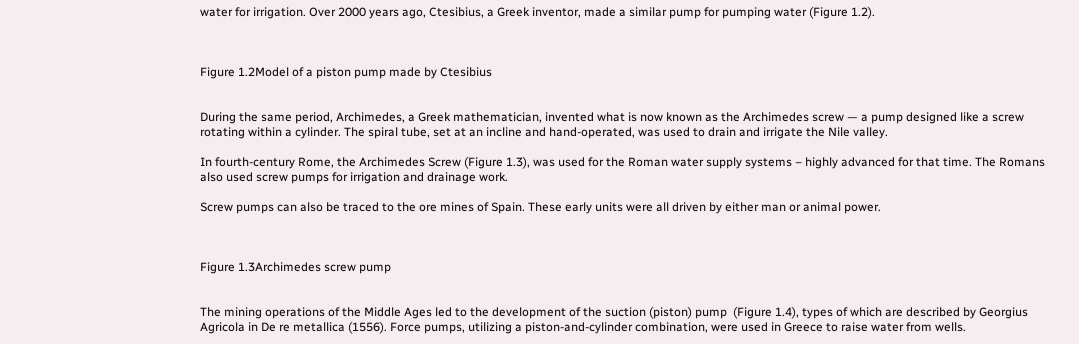water for irrigation. Over 2000 years ago, Ctesibius, a Greek inventor, made a similar pump for pumping water (Figure 1.2).



Figure 1.2Model of a piston pump made by Ctesibius


During the same period, Archimedes, a Greek mathematician, invented what is now known as the Archimedes screw — a pump designed like a screw rotating within a cylinder. The spiral tube, set at an incline and hand-operated, was used to drain and irrigate the Nile valley.

In fourth-century Rome, the Archimedes Screw (Figure 1.3), was used for the Roman water supply systems – highly advanced for that time. The Romans also used screw pumps for irrigation and drainage work.

Screw pumps can also be traced to the ore mines of Spain. These early units were all driven by either man or animal power.



Figure 1.3Archimedes screw pump


The mining operations of the Middle Ages led to the development of the suction (piston) pump  (Figure 1.4), types of which are described by Georgius Agricola in De re metallica (1556). Force pumps, utilizing a piston-and-cylinder combination, were used in Greece to raise water from wells.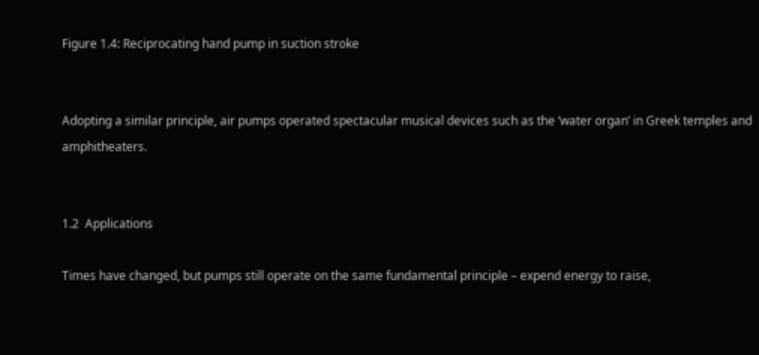Figure 1.4: Reciprocating hand pump in suction stroke


Adopting a similar principle, air pumps operated spectacular musical devices such as the ‘water organ’ in Greek temples and amphitheaters.


1.2  Applications

Times have changed, but pumps still operate on the same fundamental principle – expend energy to raise,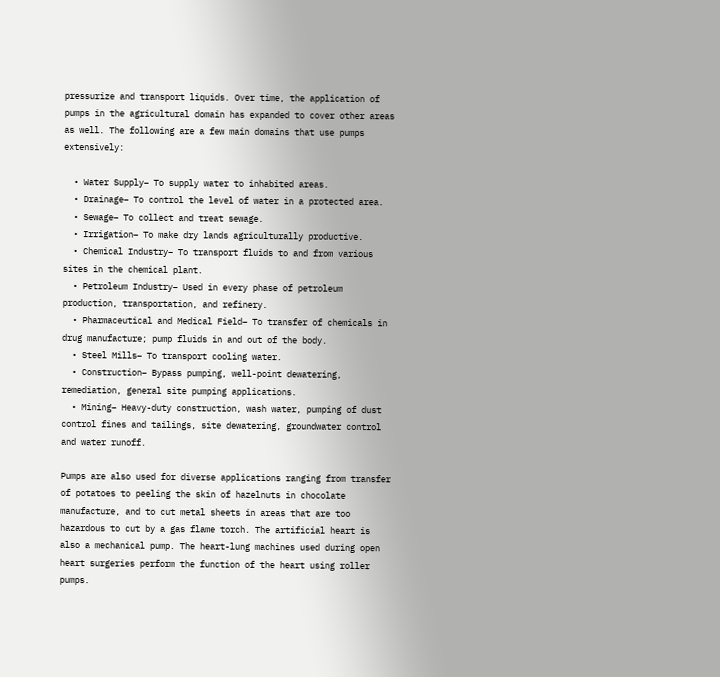pressurize and transport liquids. Over time, the application of pumps in the agricultural domain has expanded to cover other areas as well. The following are a few main domains that use pumps extensively:

  • Water Supply– To supply water to inhabited areas.
  • Drainage– To control the level of water in a protected area.
  • Sewage– To collect and treat sewage.
  • Irrigation– To make dry lands agriculturally productive.
  • Chemical Industry– To transport fluids to and from various sites in the chemical plant.
  • Petroleum Industry– Used in every phase of petroleum production, transportation, and refinery.
  • Pharmaceutical and Medical Field– To transfer of chemicals in drug manufacture; pump fluids in and out of the body.
  • Steel Mills– To transport cooling water.
  • Construction– Bypass pumping, well-point dewatering, remediation, general site pumping applications.
  • Mining– Heavy-duty construction, wash water, pumping of dust control fines and tailings, site dewatering, groundwater control and water runoff.

Pumps are also used for diverse applications ranging from transfer of potatoes to peeling the skin of hazelnuts in chocolate manufacture, and to cut metal sheets in areas that are too hazardous to cut by a gas flame torch. The artificial heart is also a mechanical pump. The heart-lung machines used during open heart surgeries perform the function of the heart using roller pumps.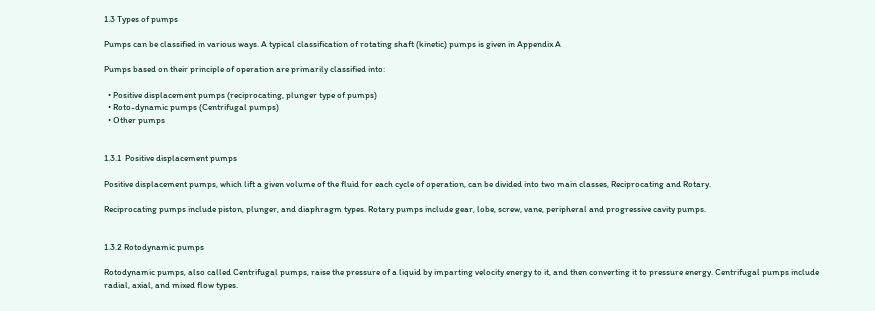1.3 Types of pumps

Pumps can be classified in various ways. A typical classification of rotating shaft (kinetic) pumps is given in Appendix A

Pumps based on their principle of operation are primarily classified into:

  • Positive displacement pumps (reciprocating, plunger type of pumps)
  • Roto-dynamic pumps (Centrifugal pumps)
  • Other pumps


1.3.1  Positive displacement pumps

Positive displacement pumps, which lift a given volume of the fluid for each cycle of operation, can be divided into two main classes, Reciprocating and Rotary.

Reciprocating pumps include piston, plunger, and diaphragm types. Rotary pumps include gear, lobe, screw, vane, peripheral and progressive cavity pumps.


1.3.2 Rotodynamic pumps

Rotodynamic pumps, also called Centrifugal pumps, raise the pressure of a liquid by imparting velocity energy to it, and then converting it to pressure energy. Centrifugal pumps include radial, axial, and mixed flow types.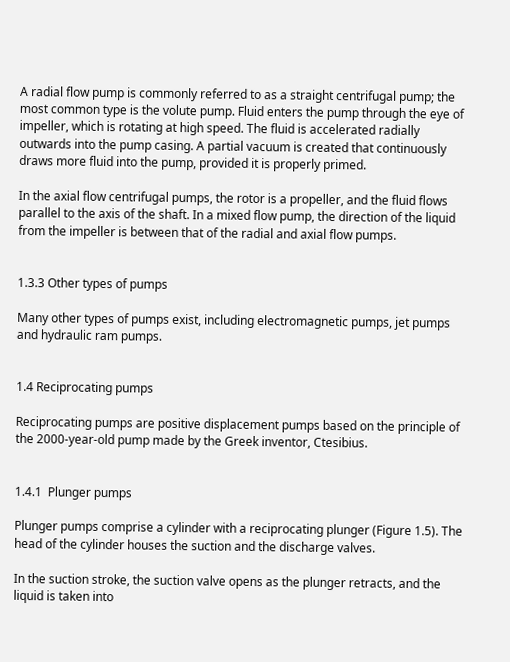A radial flow pump is commonly referred to as a straight centrifugal pump; the most common type is the volute pump. Fluid enters the pump through the eye of impeller, which is rotating at high speed. The fluid is accelerated radially outwards into the pump casing. A partial vacuum is created that continuously draws more fluid into the pump, provided it is properly primed.

In the axial flow centrifugal pumps, the rotor is a propeller, and the fluid flows parallel to the axis of the shaft. In a mixed flow pump, the direction of the liquid from the impeller is between that of the radial and axial flow pumps.


1.3.3 Other types of pumps

Many other types of pumps exist, including electromagnetic pumps, jet pumps and hydraulic ram pumps.


1.4 Reciprocating pumps

Reciprocating pumps are positive displacement pumps based on the principle of the 2000-year-old pump made by the Greek inventor, Ctesibius.


1.4.1  Plunger pumps

Plunger pumps comprise a cylinder with a reciprocating plunger (Figure 1.5). The head of the cylinder houses the suction and the discharge valves.

In the suction stroke, the suction valve opens as the plunger retracts, and the liquid is taken into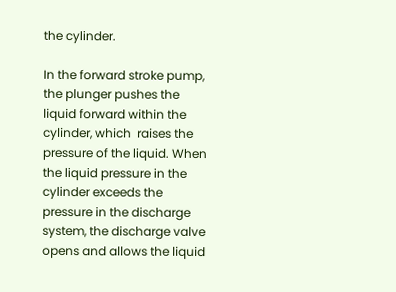the cylinder.

In the forward stroke pump, the plunger pushes the liquid forward within the cylinder, which  raises the pressure of the liquid. When the liquid pressure in the cylinder exceeds the pressure in the discharge system, the discharge valve opens and allows the liquid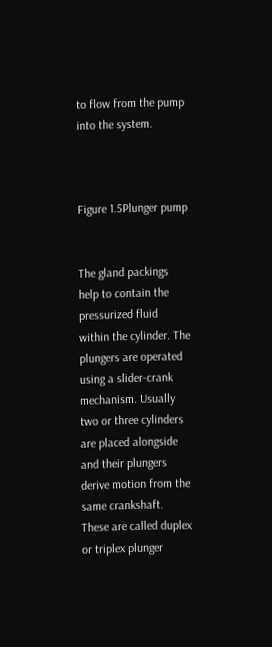to flow from the pump into the system.



Figure 1.5Plunger pump


The gland packings help to contain the pressurized fluid within the cylinder. The plungers are operated using a slider-crank mechanism. Usually two or three cylinders are placed alongside and their plungers derive motion from the same crankshaft. These are called duplex or triplex plunger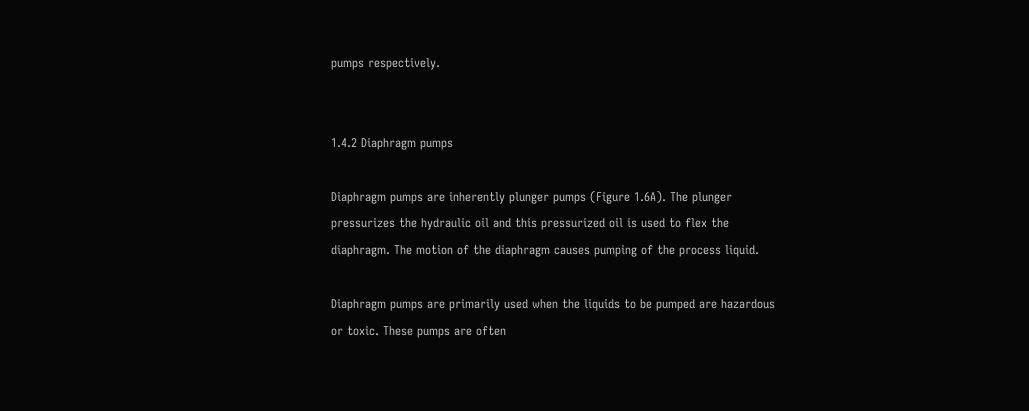pumps respectively.


1.4.2 Diaphragm pumps

Diaphragm pumps are inherently plunger pumps (Figure 1.6A). The plunger pressurizes the hydraulic oil and this pressurized oil is used to flex the diaphragm. The motion of the diaphragm causes pumping of the process liquid.

Diaphragm pumps are primarily used when the liquids to be pumped are hazardous or toxic. These pumps are often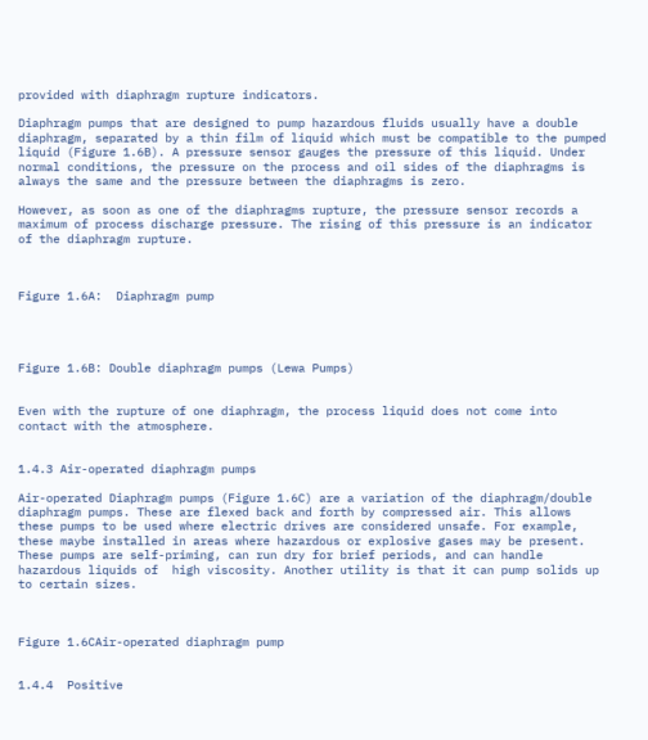provided with diaphragm rupture indicators.

Diaphragm pumps that are designed to pump hazardous fluids usually have a double diaphragm, separated by a thin film of liquid which must be compatible to the pumped liquid (Figure 1.6B). A pressure sensor gauges the pressure of this liquid. Under normal conditions, the pressure on the process and oil sides of the diaphragms is always the same and the pressure between the diaphragms is zero.

However, as soon as one of the diaphragms rupture, the pressure sensor records a maximum of process discharge pressure. The rising of this pressure is an indicator of the diaphragm rupture.



Figure 1.6A:  Diaphragm pump




Figure 1.6B: Double diaphragm pumps (Lewa Pumps)


Even with the rupture of one diaphragm, the process liquid does not come into contact with the atmosphere.


1.4.3 Air-operated diaphragm pumps

Air-operated Diaphragm pumps (Figure 1.6C) are a variation of the diaphragm/double diaphragm pumps. These are flexed back and forth by compressed air. This allows these pumps to be used where electric drives are considered unsafe. For example, these maybe installed in areas where hazardous or explosive gases may be present. These pumps are self-priming, can run dry for brief periods, and can handle hazardous liquids of  high viscosity. Another utility is that it can pump solids up to certain sizes.



Figure 1.6CAir-operated diaphragm pump


1.4.4  Positive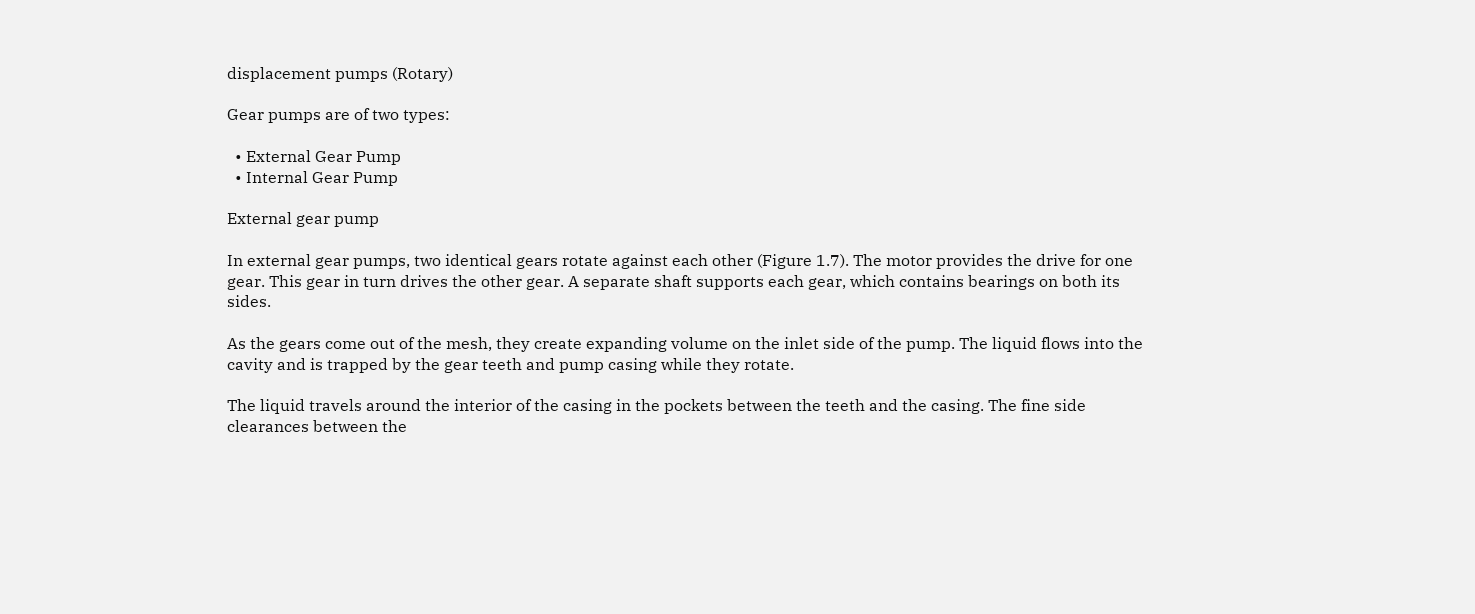displacement pumps (Rotary)

Gear pumps are of two types:

  • External Gear Pump
  • Internal Gear Pump

External gear pump

In external gear pumps, two identical gears rotate against each other (Figure 1.7). The motor provides the drive for one gear. This gear in turn drives the other gear. A separate shaft supports each gear, which contains bearings on both its sides.

As the gears come out of the mesh, they create expanding volume on the inlet side of the pump. The liquid flows into the cavity and is trapped by the gear teeth and pump casing while they rotate.

The liquid travels around the interior of the casing in the pockets between the teeth and the casing. The fine side clearances between the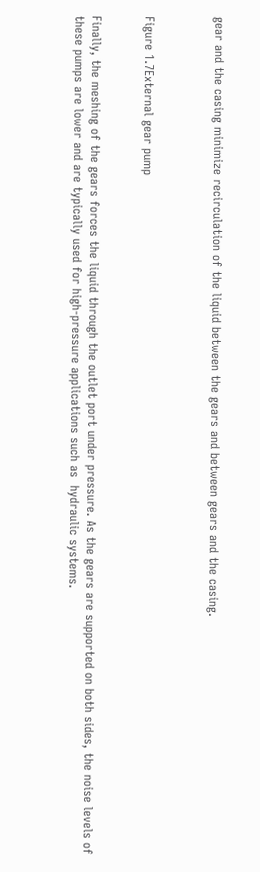gear and the casing minimize recirculation of the liquid between the gears and between gears and the casing.



Figure 1.7External gear pump


Finally, the meshing of the gears forces the liquid through the outlet port under pressure. As the gears are supported on both sides, the noise levels of these pumps are lower and are typically used for high-pressure applications such as  hydraulic systems.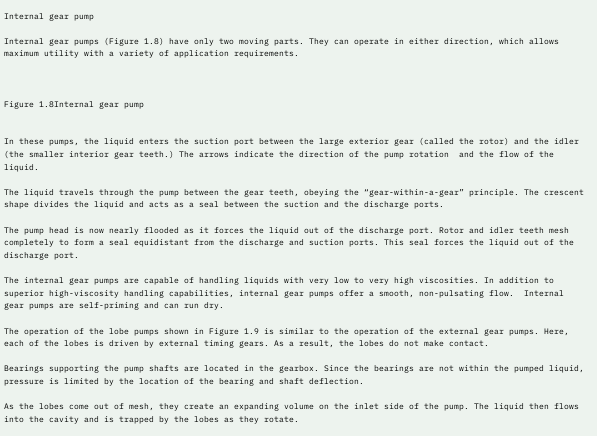Internal gear pump

Internal gear pumps (Figure 1.8) have only two moving parts. They can operate in either direction, which allows maximum utility with a variety of application requirements.



Figure 1.8Internal gear pump


In these pumps, the liquid enters the suction port between the large exterior gear (called the rotor) and the idler (the smaller interior gear teeth.) The arrows indicate the direction of the pump rotation  and the flow of the liquid.

The liquid travels through the pump between the gear teeth, obeying the “gear-within-a-gear” principle. The crescent shape divides the liquid and acts as a seal between the suction and the discharge ports.

The pump head is now nearly flooded as it forces the liquid out of the discharge port. Rotor and idler teeth mesh completely to form a seal equidistant from the discharge and suction ports. This seal forces the liquid out of the discharge port.

The internal gear pumps are capable of handling liquids with very low to very high viscosities. In addition to superior high-viscosity handling capabilities, internal gear pumps offer a smooth, non-pulsating flow.  Internal gear pumps are self-priming and can run dry.

The operation of the lobe pumps shown in Figure 1.9 is similar to the operation of the external gear pumps. Here, each of the lobes is driven by external timing gears. As a result, the lobes do not make contact.

Bearings supporting the pump shafts are located in the gearbox. Since the bearings are not within the pumped liquid, pressure is limited by the location of the bearing and shaft deflection.

As the lobes come out of mesh, they create an expanding volume on the inlet side of the pump. The liquid then flows into the cavity and is trapped by the lobes as they rotate.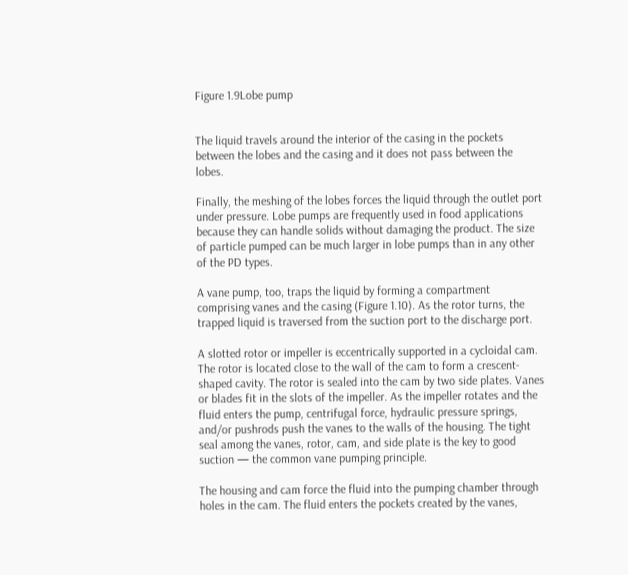Figure 1.9Lobe pump


The liquid travels around the interior of the casing in the pockets between the lobes and the casing and it does not pass between the lobes.

Finally, the meshing of the lobes forces the liquid through the outlet port under pressure. Lobe pumps are frequently used in food applications because they can handle solids without damaging the product. The size of particle pumped can be much larger in lobe pumps than in any other of the PD types.

A vane pump, too, traps the liquid by forming a compartment comprising vanes and the casing (Figure 1.10). As the rotor turns, the trapped liquid is traversed from the suction port to the discharge port.

A slotted rotor or impeller is eccentrically supported in a cycloidal cam. The rotor is located close to the wall of the cam to form a crescent-shaped cavity. The rotor is sealed into the cam by two side plates. Vanes or blades fit in the slots of the impeller. As the impeller rotates and the fluid enters the pump, centrifugal force, hydraulic pressure springs, and/or pushrods push the vanes to the walls of the housing. The tight seal among the vanes, rotor, cam, and side plate is the key to good suction — the common vane pumping principle.

The housing and cam force the fluid into the pumping chamber through holes in the cam. The fluid enters the pockets created by the vanes,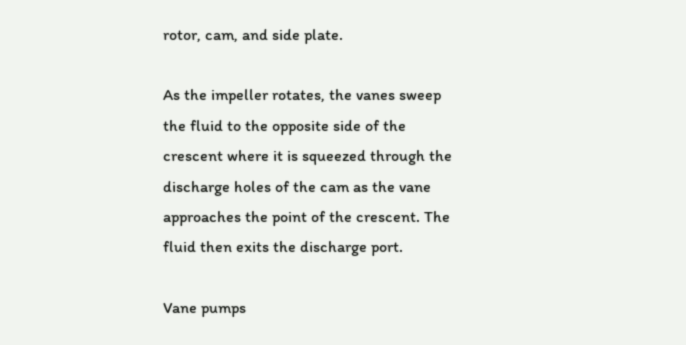rotor, cam, and side plate.

As the impeller rotates, the vanes sweep the fluid to the opposite side of the crescent where it is squeezed through the discharge holes of the cam as the vane approaches the point of the crescent. The fluid then exits the discharge port.

Vane pumps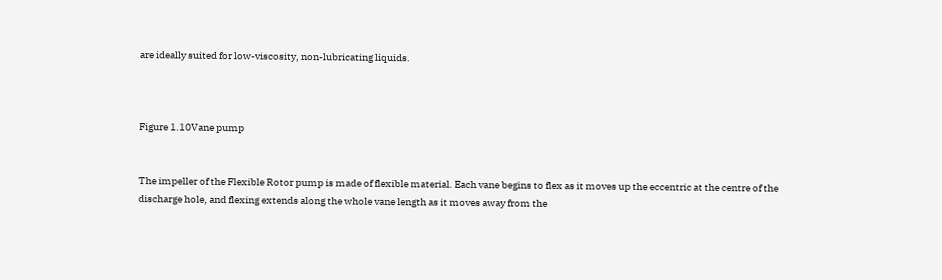are ideally suited for low-viscosity, non-lubricating liquids.



Figure 1.10Vane pump


The impeller of the Flexible Rotor pump is made of flexible material. Each vane begins to flex as it moves up the eccentric at the centre of the discharge hole, and flexing extends along the whole vane length as it moves away from the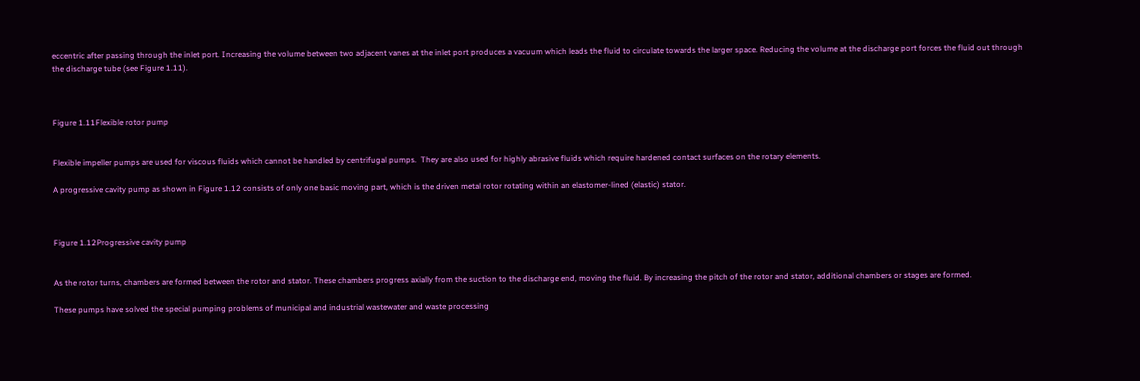eccentric after passing through the inlet port. Increasing the volume between two adjacent vanes at the inlet port produces a vacuum which leads the fluid to circulate towards the larger space. Reducing the volume at the discharge port forces the fluid out through the discharge tube (see Figure 1.11).



Figure 1.11Flexible rotor pump


Flexible impeller pumps are used for viscous fluids which cannot be handled by centrifugal pumps.  They are also used for highly abrasive fluids which require hardened contact surfaces on the rotary elements.

A progressive cavity pump as shown in Figure 1.12 consists of only one basic moving part, which is the driven metal rotor rotating within an elastomer-lined (elastic) stator.



Figure 1.12Progressive cavity pump


As the rotor turns, chambers are formed between the rotor and stator. These chambers progress axially from the suction to the discharge end, moving the fluid. By increasing the pitch of the rotor and stator, additional chambers or stages are formed.

These pumps have solved the special pumping problems of municipal and industrial wastewater and waste processing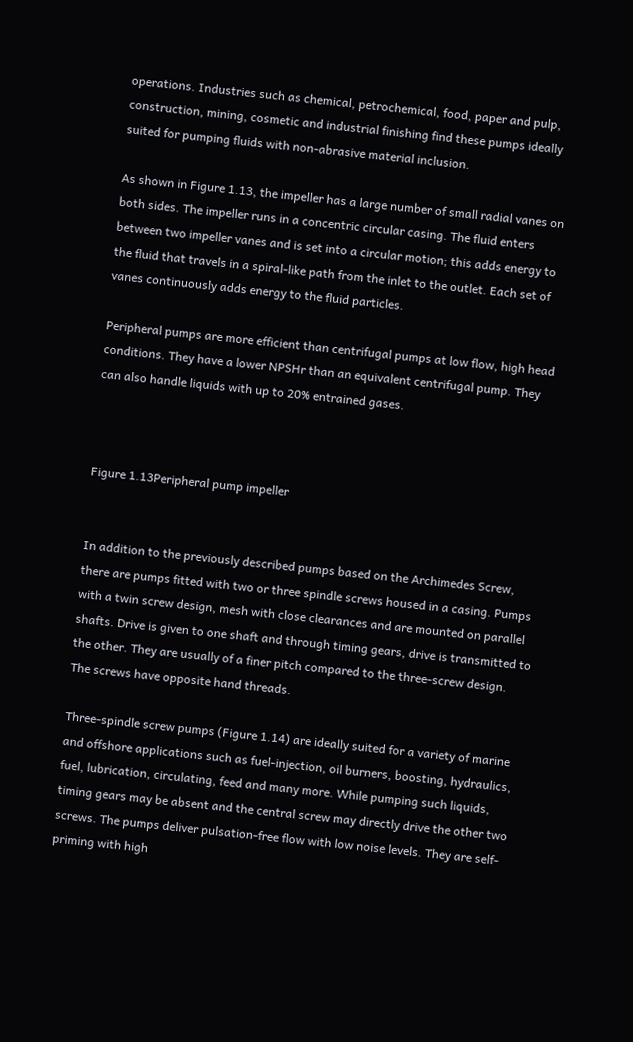operations. Industries such as chemical, petrochemical, food, paper and pulp, construction, mining, cosmetic and industrial finishing find these pumps ideally suited for pumping fluids with non-abrasive material inclusion.

As shown in Figure 1.13, the impeller has a large number of small radial vanes on both sides. The impeller runs in a concentric circular casing. The fluid enters between two impeller vanes and is set into a circular motion; this adds energy to the fluid that travels in a spiral-like path from the inlet to the outlet. Each set of vanes continuously adds energy to the fluid particles.

Peripheral pumps are more efficient than centrifugal pumps at low flow, high head conditions. They have a lower NPSHr than an equivalent centrifugal pump. They can also handle liquids with up to 20% entrained gases.



Figure 1.13Peripheral pump impeller


In addition to the previously described pumps based on the Archimedes Screw, there are pumps fitted with two or three spindle screws housed in a casing. Pumps with a twin screw design, mesh with close clearances and are mounted on parallel shafts. Drive is given to one shaft and through timing gears, drive is transmitted to the other. They are usually of a finer pitch compared to the three-screw design. The screws have opposite hand threads.

Three-spindle screw pumps (Figure 1.14) are ideally suited for a variety of marine and offshore applications such as fuel-injection, oil burners, boosting, hydraulics, fuel, lubrication, circulating, feed and many more. While pumping such liquids, timing gears may be absent and the central screw may directly drive the other two screws. The pumps deliver pulsation-free flow with low noise levels. They are self-priming with high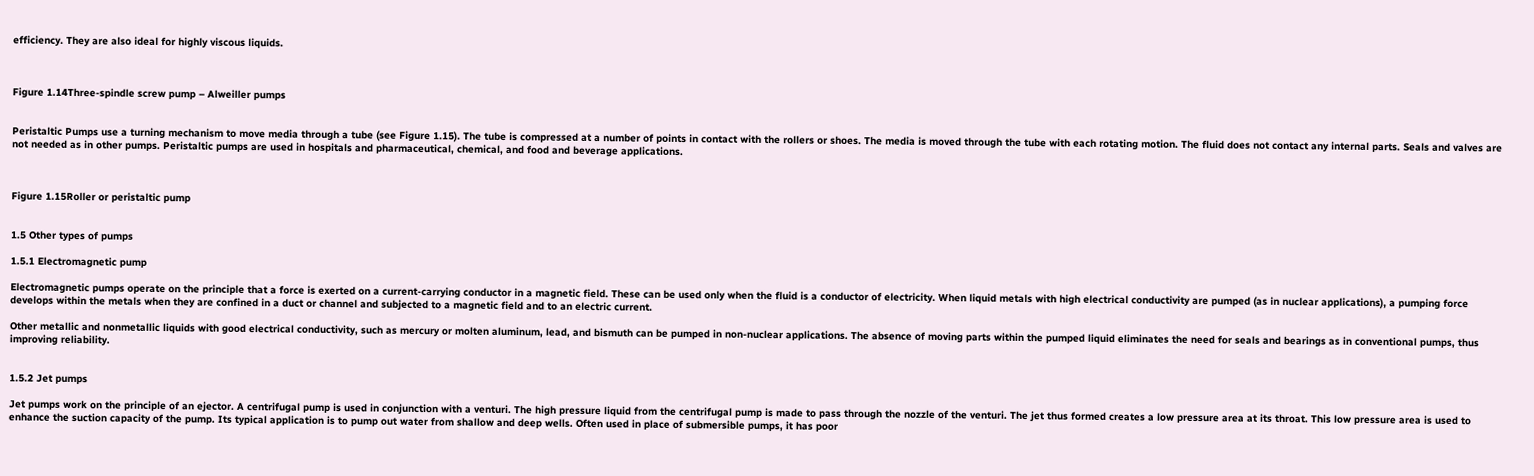efficiency. They are also ideal for highly viscous liquids.



Figure 1.14Three-spindle screw pump – Alweiller pumps


Peristaltic Pumps use a turning mechanism to move media through a tube (see Figure 1.15). The tube is compressed at a number of points in contact with the rollers or shoes. The media is moved through the tube with each rotating motion. The fluid does not contact any internal parts. Seals and valves are not needed as in other pumps. Peristaltic pumps are used in hospitals and pharmaceutical, chemical, and food and beverage applications.



Figure 1.15Roller or peristaltic pump


1.5 Other types of pumps

1.5.1 Electromagnetic pump

Electromagnetic pumps operate on the principle that a force is exerted on a current-carrying conductor in a magnetic field. These can be used only when the fluid is a conductor of electricity. When liquid metals with high electrical conductivity are pumped (as in nuclear applications), a pumping force develops within the metals when they are confined in a duct or channel and subjected to a magnetic field and to an electric current.

Other metallic and nonmetallic liquids with good electrical conductivity, such as mercury or molten aluminum, lead, and bismuth can be pumped in non-nuclear applications. The absence of moving parts within the pumped liquid eliminates the need for seals and bearings as in conventional pumps, thus improving reliability.


1.5.2 Jet pumps

Jet pumps work on the principle of an ejector. A centrifugal pump is used in conjunction with a venturi. The high pressure liquid from the centrifugal pump is made to pass through the nozzle of the venturi. The jet thus formed creates a low pressure area at its throat. This low pressure area is used to enhance the suction capacity of the pump. Its typical application is to pump out water from shallow and deep wells. Often used in place of submersible pumps, it has poor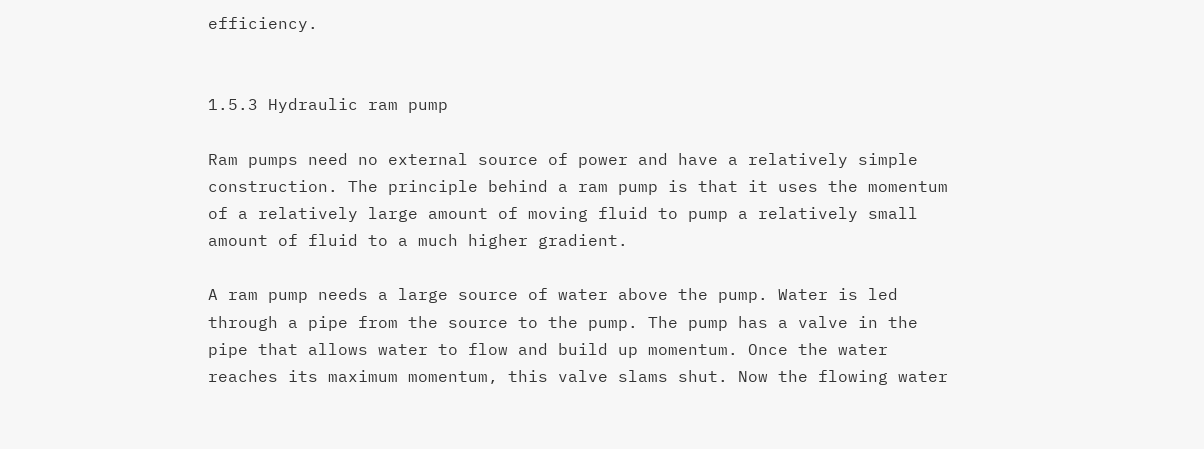efficiency.


1.5.3 Hydraulic ram pump

Ram pumps need no external source of power and have a relatively simple construction. The principle behind a ram pump is that it uses the momentum of a relatively large amount of moving fluid to pump a relatively small amount of fluid to a much higher gradient.

A ram pump needs a large source of water above the pump. Water is led through a pipe from the source to the pump. The pump has a valve in the pipe that allows water to flow and build up momentum. Once the water reaches its maximum momentum, this valve slams shut. Now the flowing water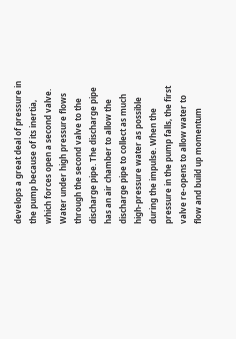develops a great deal of pressure in the pump because of its inertia, which forces open a second valve. Water under high pressure flows through the second valve to the discharge pipe. The discharge pipe has an air chamber to allow the discharge pipe to collect as much high-pressure water as possible during the impulse. When the pressure in the pump falls, the first valve re-opens to allow water to flow and build up momentum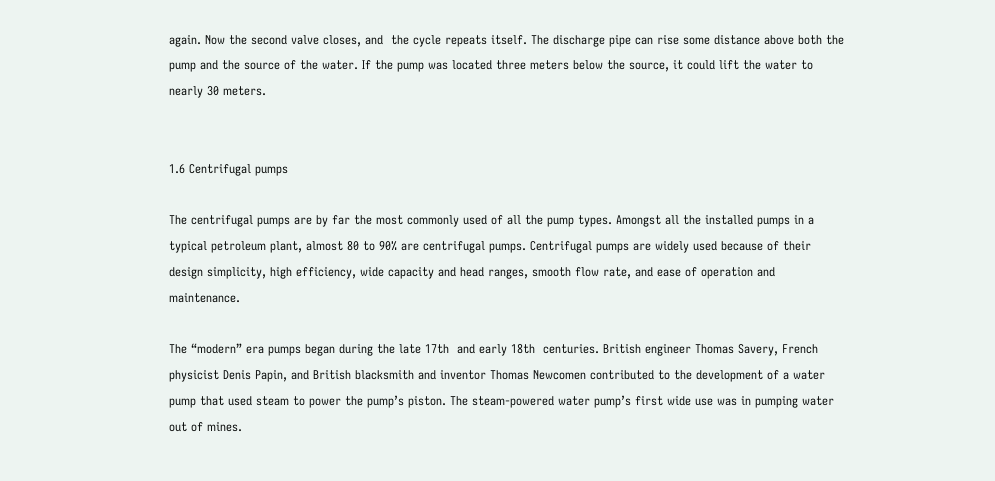again. Now the second valve closes, and  the cycle repeats itself. The discharge pipe can rise some distance above both the pump and the source of the water. If the pump was located three meters below the source, it could lift the water to nearly 30 meters.


1.6 Centrifugal pumps

The centrifugal pumps are by far the most commonly used of all the pump types. Amongst all the installed pumps in a typical petroleum plant, almost 80 to 90% are centrifugal pumps. Centrifugal pumps are widely used because of their design simplicity, high efficiency, wide capacity and head ranges, smooth flow rate, and ease of operation and maintenance.

The “modern” era pumps began during the late 17th  and early 18th  centuries. British engineer Thomas Savery, French physicist Denis Papin, and British blacksmith and inventor Thomas Newcomen contributed to the development of a water pump that used steam to power the pump’s piston. The steam-powered water pump’s first wide use was in pumping water out of mines.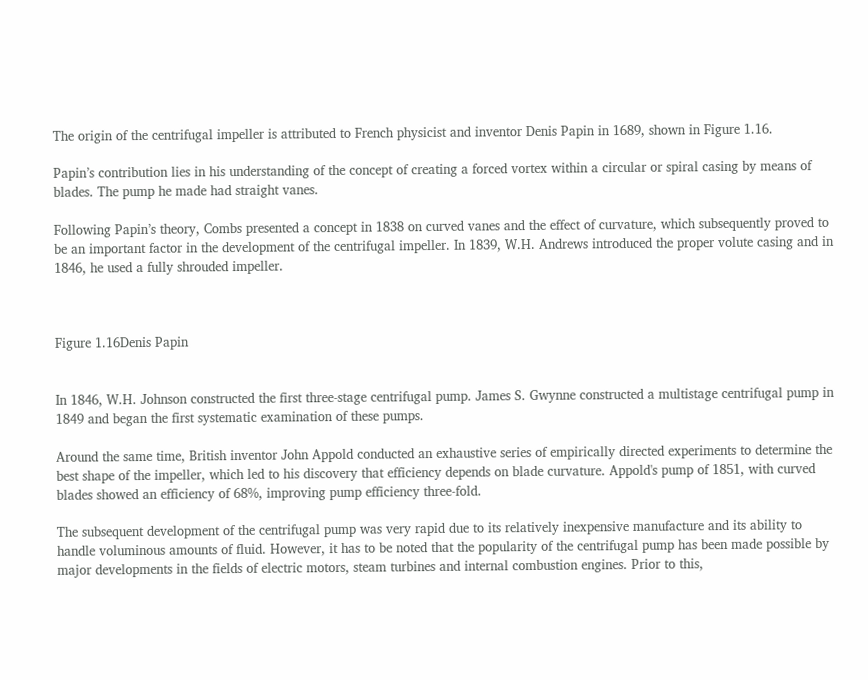The origin of the centrifugal impeller is attributed to French physicist and inventor Denis Papin in 1689, shown in Figure 1.16.

Papin’s contribution lies in his understanding of the concept of creating a forced vortex within a circular or spiral casing by means of blades. The pump he made had straight vanes.

Following Papin’s theory, Combs presented a concept in 1838 on curved vanes and the effect of curvature, which subsequently proved to be an important factor in the development of the centrifugal impeller. In 1839, W.H. Andrews introduced the proper volute casing and in 1846, he used a fully shrouded impeller.



Figure 1.16Denis Papin


In 1846, W.H. Johnson constructed the first three-stage centrifugal pump. James S. Gwynne constructed a multistage centrifugal pump in 1849 and began the first systematic examination of these pumps.

Around the same time, British inventor John Appold conducted an exhaustive series of empirically directed experiments to determine the best shape of the impeller, which led to his discovery that efficiency depends on blade curvature. Appold's pump of 1851, with curved blades showed an efficiency of 68%, improving pump efficiency three-fold.

The subsequent development of the centrifugal pump was very rapid due to its relatively inexpensive manufacture and its ability to handle voluminous amounts of fluid. However, it has to be noted that the popularity of the centrifugal pump has been made possible by major developments in the fields of electric motors, steam turbines and internal combustion engines. Prior to this,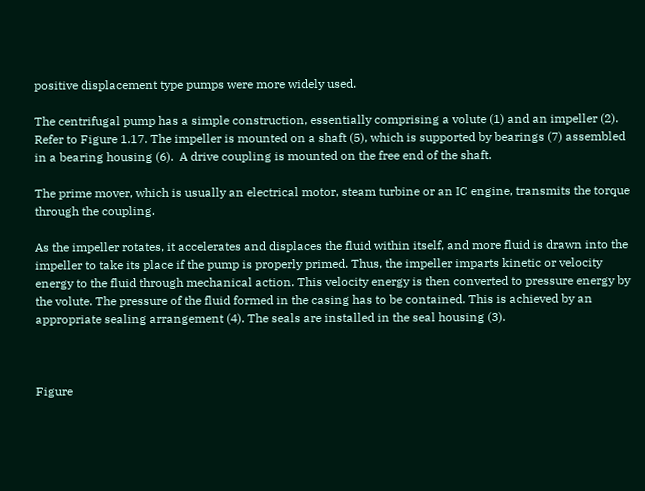positive displacement type pumps were more widely used.

The centrifugal pump has a simple construction, essentially comprising a volute (1) and an impeller (2).  Refer to Figure 1.17. The impeller is mounted on a shaft (5), which is supported by bearings (7) assembled in a bearing housing (6).  A drive coupling is mounted on the free end of the shaft.

The prime mover, which is usually an electrical motor, steam turbine or an IC engine, transmits the torque through the coupling.

As the impeller rotates, it accelerates and displaces the fluid within itself, and more fluid is drawn into the impeller to take its place if the pump is properly primed. Thus, the impeller imparts kinetic or velocity energy to the fluid through mechanical action. This velocity energy is then converted to pressure energy by the volute. The pressure of the fluid formed in the casing has to be contained. This is achieved by an appropriate sealing arrangement (4). The seals are installed in the seal housing (3).



Figure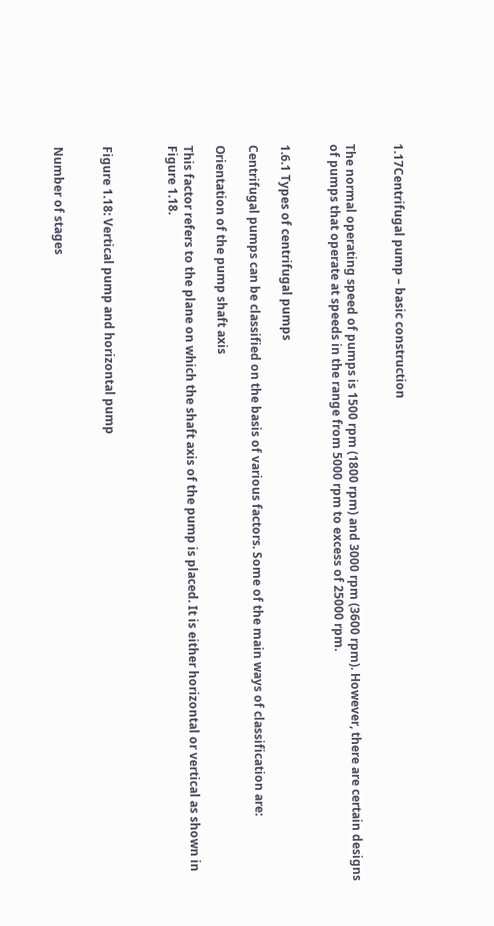1.17Centrifugal pump – basic construction


The normal operating speed of pumps is 1500 rpm (1800 rpm) and 3000 rpm (3600 rpm). However, there are certain designs of pumps that operate at speeds in the range from 5000 rpm to excess of 25000 rpm.


1.6.1 Types of centrifugal pumps

Centrifugal pumps can be classified on the basis of various factors. Some of the main ways of classification are:

Orientation of the pump shaft axis

This factor refers to the plane on which the shaft axis of the pump is placed. It is either horizontal or vertical as shown in Figure 1.18.



Figure 1.18: Vertical pump and horizontal pump


Number of stages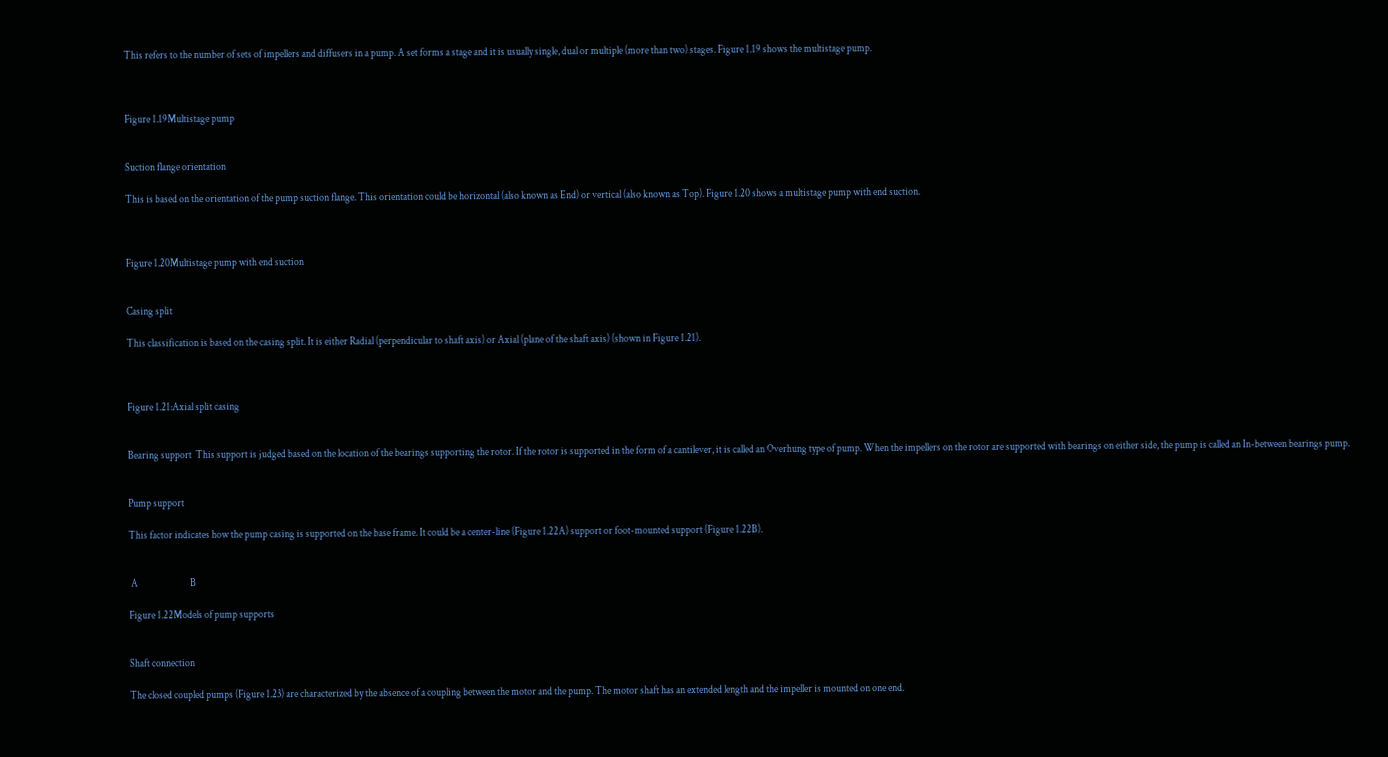This refers to the number of sets of impellers and diffusers in a pump. A set forms a stage and it is usually single, dual or multiple (more than two) stages. Figure 1.19 shows the multistage pump.



Figure 1.19Multistage pump


Suction flange orientation

This is based on the orientation of the pump suction flange. This orientation could be horizontal (also known as End) or vertical (also known as Top). Figure 1.20 shows a multistage pump with end suction.



Figure 1.20Multistage pump with end suction


Casing split

This classification is based on the casing split. It is either Radial (perpendicular to shaft axis) or Axial (plane of the shaft axis) (shown in Figure 1.21).



Figure 1.21:Axial split casing


Bearing support  This support is judged based on the location of the bearings supporting the rotor. If the rotor is supported in the form of a cantilever, it is called an Overhung type of pump. When the impellers on the rotor are supported with bearings on either side, the pump is called an In-between bearings pump.


Pump support

This factor indicates how the pump casing is supported on the base frame. It could be a center-line (Figure 1.22A) support or foot-mounted support (Figure 1.22B).


 A                          B

Figure 1.22Models of pump supports


Shaft connection

The closed coupled pumps (Figure 1.23) are characterized by the absence of a coupling between the motor and the pump. The motor shaft has an extended length and the impeller is mounted on one end.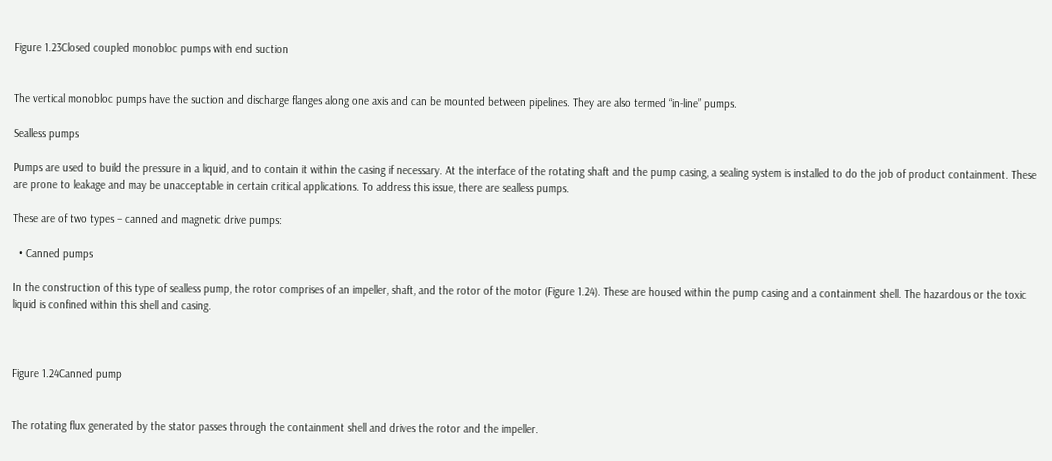Figure 1.23Closed coupled monobloc pumps with end suction


The vertical monobloc pumps have the suction and discharge flanges along one axis and can be mounted between pipelines. They are also termed “in-line” pumps.

Sealless pumps

Pumps are used to build the pressure in a liquid, and to contain it within the casing if necessary. At the interface of the rotating shaft and the pump casing, a sealing system is installed to do the job of product containment. These are prone to leakage and may be unacceptable in certain critical applications. To address this issue, there are sealless pumps.

These are of two types – canned and magnetic drive pumps:

  • Canned pumps

In the construction of this type of sealless pump, the rotor comprises of an impeller, shaft, and the rotor of the motor (Figure 1.24). These are housed within the pump casing and a containment shell. The hazardous or the toxic liquid is confined within this shell and casing.



Figure 1.24Canned pump


The rotating flux generated by the stator passes through the containment shell and drives the rotor and the impeller.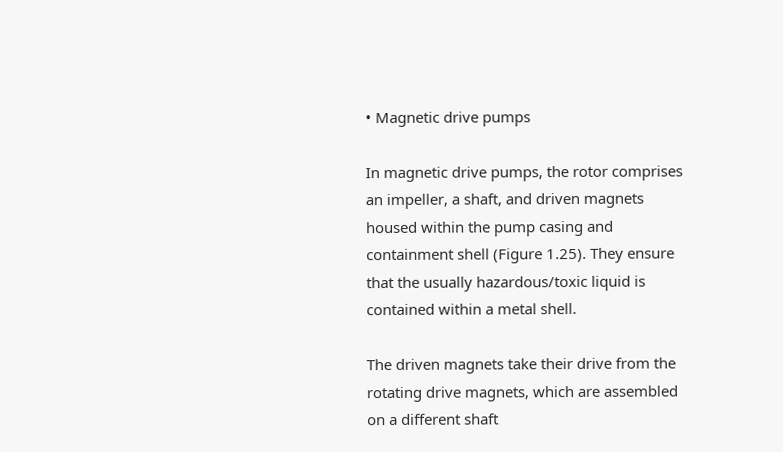• Magnetic drive pumps

In magnetic drive pumps, the rotor comprises an impeller, a shaft, and driven magnets housed within the pump casing and containment shell (Figure 1.25). They ensure that the usually hazardous/toxic liquid is contained within a metal shell.

The driven magnets take their drive from the rotating drive magnets, which are assembled on a different shaft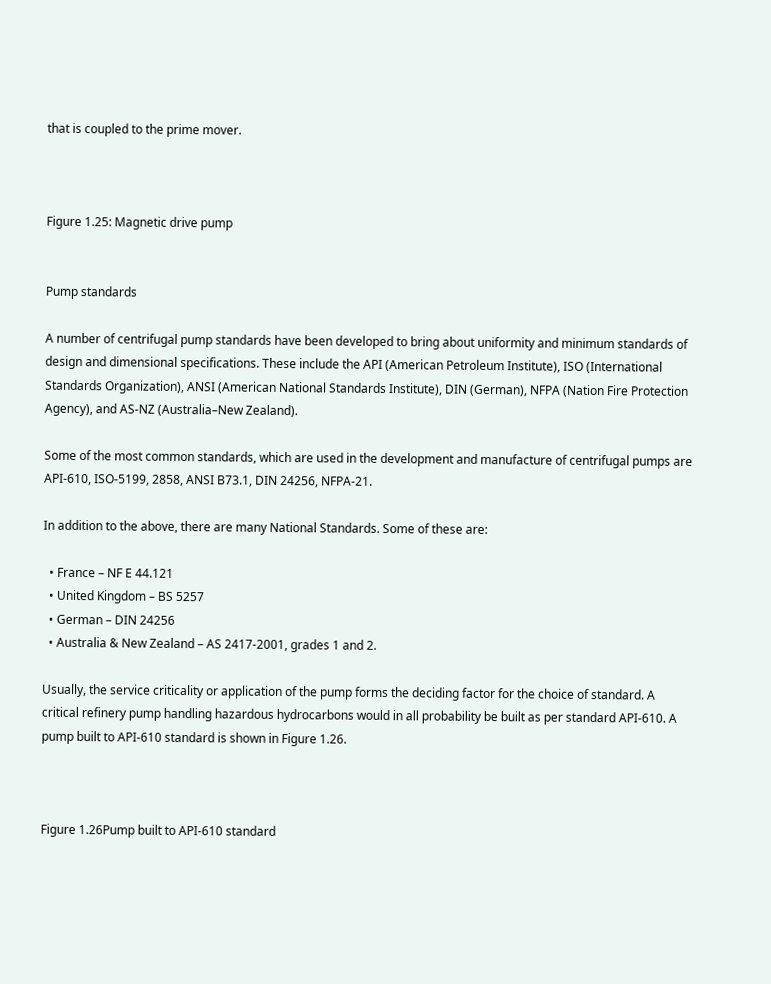that is coupled to the prime mover.



Figure 1.25: Magnetic drive pump


Pump standards

A number of centrifugal pump standards have been developed to bring about uniformity and minimum standards of design and dimensional specifications. These include the API (American Petroleum Institute), ISO (International Standards Organization), ANSI (American National Standards Institute), DIN (German), NFPA (Nation Fire Protection Agency), and AS-NZ (Australia–New Zealand).

Some of the most common standards, which are used in the development and manufacture of centrifugal pumps are API-610, ISO-5199, 2858, ANSI B73.1, DIN 24256, NFPA-21.

In addition to the above, there are many National Standards. Some of these are:

  • France – NF E 44.121
  • United Kingdom – BS 5257
  • German – DIN 24256
  • Australia & New Zealand – AS 2417-2001, grades 1 and 2.

Usually, the service criticality or application of the pump forms the deciding factor for the choice of standard. A critical refinery pump handling hazardous hydrocarbons would in all probability be built as per standard API-610. A pump built to API-610 standard is shown in Figure 1.26.



Figure 1.26Pump built to API-610 standard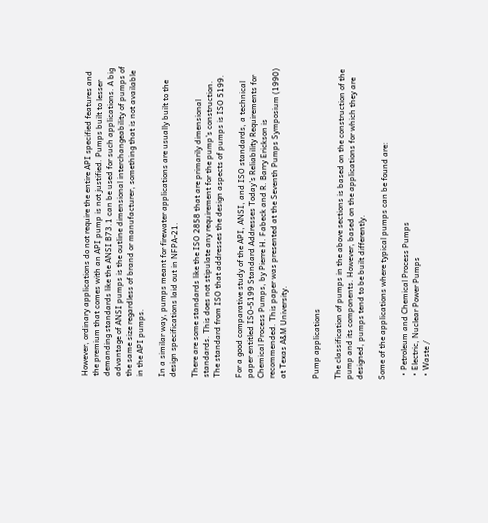However, ordinary applications do not require the entire API specified features and the premium that comes with an API pump is not justified. Pumps built to lesser demanding standards like the ANSI B73.1 can be used for such applications. A big advantage of ANSI pumps is the outline dimensional interchangeability of pumps of the same size regardless of brand or manufacturer, something that is not available in the API pumps.

In a similar way, pumps meant for firewater applications are usually built to the design specifications laid out in NFPA-21.

There are some standards like the ISO 2858 that are primarily dimensional standards. This does not stipulate any requirement for the pump’s construction. The standard from ISO that addresses the design aspects of pumps is ISO 5199.

For a good comparative study of the API, ANSI, and ISO standards, a technical paper entitled ISO-5199 Standard Addresses Today's Reliability Requirements for Chemical Process Pumps, by Pierre H. Fabeck and R. Barry Erickson is recommended. This paper was presented at the Seventh Pumps Symposium (1990) at Texas A&M University.


Pump applications

The classification of pumps in the above sections is based on the construction of the pump and its components. However, based on the applications for which they are designed, pumps tend to be built differently.

Some of the applications where typical pumps can be found are:

  • Petroleum and Chemical Process Pumps
  • Electric, Nuclear Power Pumps
  • Waste /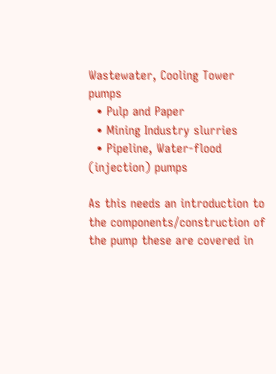Wastewater, Cooling Tower pumps
  • Pulp and Paper
  • Mining Industry slurries
  • Pipeline, Water-flood (injection) pumps

As this needs an introduction to the components/construction of the pump these are covered in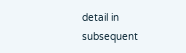detail in subsequent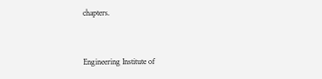chapters.


Engineering Institute of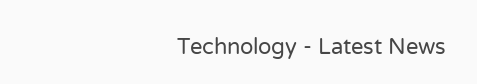Technology - Latest News